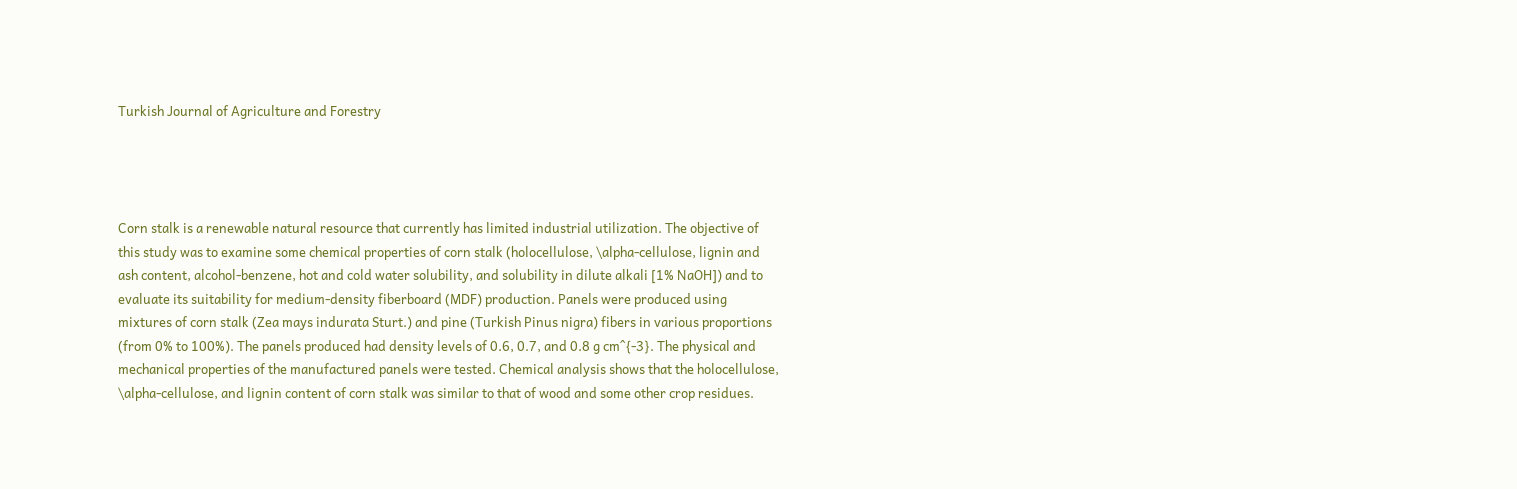Turkish Journal of Agriculture and Forestry




Corn stalk is a renewable natural resource that currently has limited industrial utilization. The objective of this study was to examine some chemical properties of corn stalk (holocellulose, \alpha-cellulose, lignin and ash content, alcohol-benzene, hot and cold water solubility, and solubility in dilute alkali [1% NaOH]) and to evaluate its suitability for medium-density fiberboard (MDF) production. Panels were produced using mixtures of corn stalk (Zea mays indurata Sturt.) and pine (Turkish Pinus nigra) fibers in various proportions (from 0% to 100%). The panels produced had density levels of 0.6, 0.7, and 0.8 g cm^{-3}. The physical and mechanical properties of the manufactured panels were tested. Chemical analysis shows that the holocellulose, \alpha-cellulose, and lignin content of corn stalk was similar to that of wood and some other crop residues.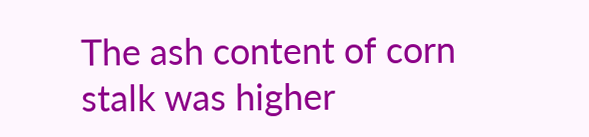The ash content of corn stalk was higher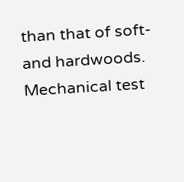than that of soft- and hardwoods. Mechanical test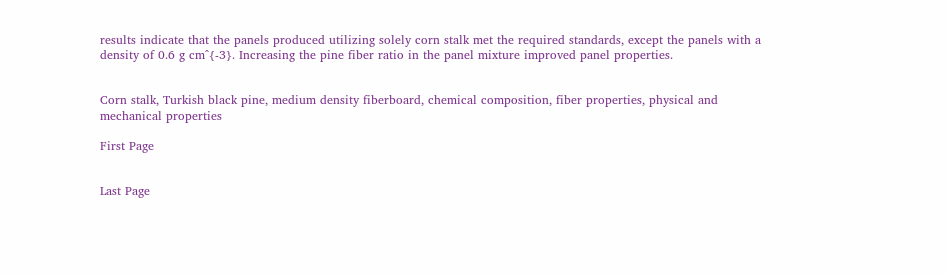results indicate that the panels produced utilizing solely corn stalk met the required standards, except the panels with a density of 0.6 g cm^{-3}. Increasing the pine fiber ratio in the panel mixture improved panel properties.


Corn stalk, Turkish black pine, medium density fiberboard, chemical composition, fiber properties, physical and mechanical properties

First Page


Last Page